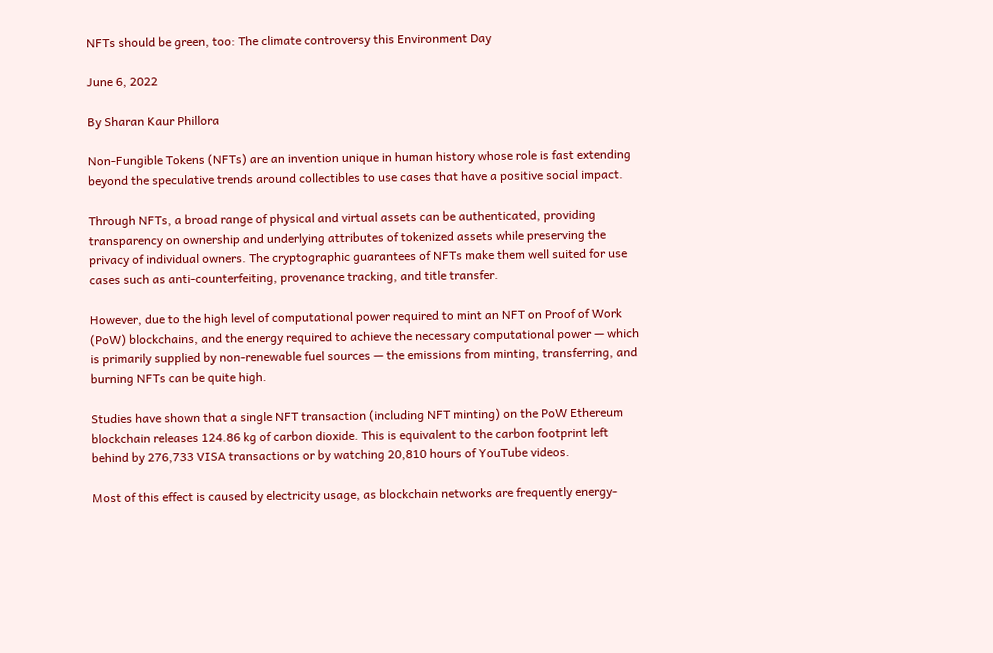NFTs should be green, too: The climate controversy this Environment Day

June 6, 2022

By Sharan Kaur Phillora

Non-Fungible Tokens (NFTs) are an invention unique in human history whose role is fast extending beyond the speculative trends around collectibles to use cases that have a positive social impact.

Through NFTs, a broad range of physical and virtual assets can be authenticated, providing transparency on ownership and underlying attributes of tokenized assets while preserving the privacy of individual owners. The cryptographic guarantees of NFTs make them well suited for use cases such as anti-counterfeiting, provenance tracking, and title transfer.

However, due to the high level of computational power required to mint an NFT on Proof of Work (PoW) blockchains, and the energy required to achieve the necessary computational power — which is primarily supplied by non-renewable fuel sources — the emissions from minting, transferring, and burning NFTs can be quite high.

Studies have shown that a single NFT transaction (including NFT minting) on the PoW Ethereum blockchain releases 124.86 kg of carbon dioxide. This is equivalent to the carbon footprint left behind by 276,733 VISA transactions or by watching 20,810 hours of YouTube videos.

Most of this effect is caused by electricity usage, as blockchain networks are frequently energy-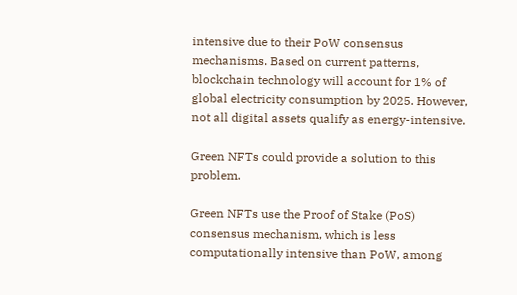intensive due to their PoW consensus mechanisms. Based on current patterns, blockchain technology will account for 1% of global electricity consumption by 2025. However, not all digital assets qualify as energy-intensive.

Green NFTs could provide a solution to this problem.

Green NFTs use the Proof of Stake (PoS) consensus mechanism, which is less computationally intensive than PoW, among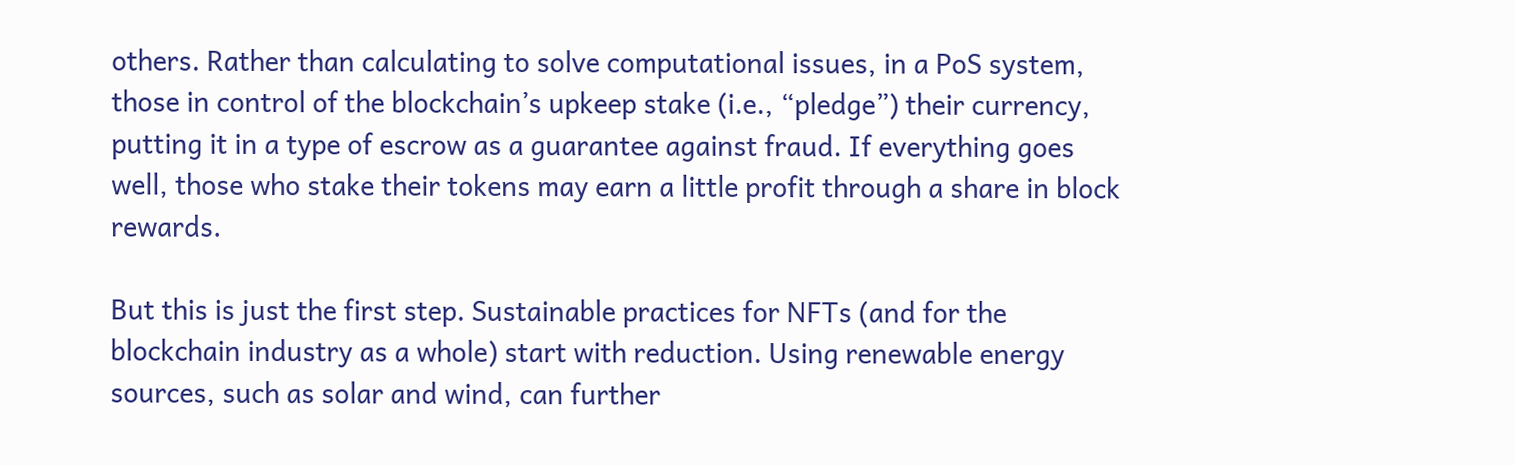others. Rather than calculating to solve computational issues, in a PoS system, those in control of the blockchain’s upkeep stake (i.e., “pledge”) their currency, putting it in a type of escrow as a guarantee against fraud. If everything goes well, those who stake their tokens may earn a little profit through a share in block rewards.

But this is just the first step. Sustainable practices for NFTs (and for the blockchain industry as a whole) start with reduction. Using renewable energy sources, such as solar and wind, can further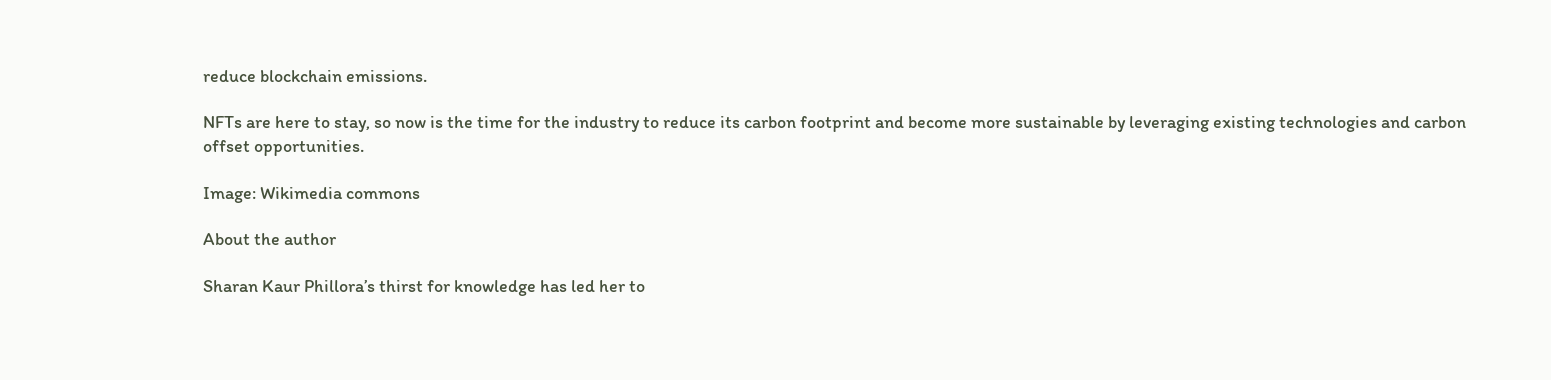reduce blockchain emissions.

NFTs are here to stay, so now is the time for the industry to reduce its carbon footprint and become more sustainable by leveraging existing technologies and carbon offset opportunities.

Image: Wikimedia commons

About the author

Sharan Kaur Phillora’s thirst for knowledge has led her to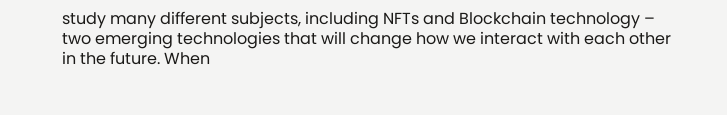study many different subjects, including NFTs and Blockchain technology – two emerging technologies that will change how we interact with each other in the future. When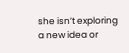she isn’t exploring a new idea or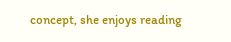concept, she enjoys reading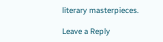literary masterpieces.

Leave a Reply